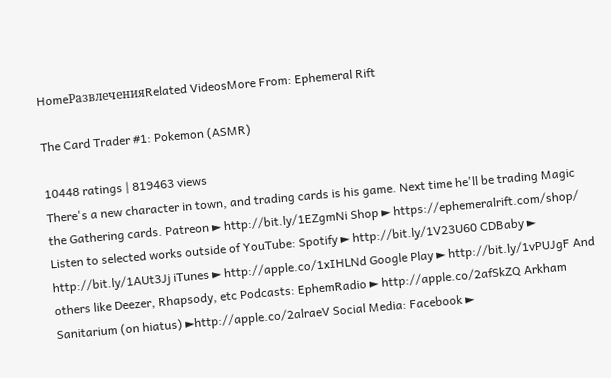HomeРазвлеченияRelated VideosMore From: Ephemeral Rift

The Card Trader #1: Pokemon (ASMR)

10448 ratings | 819463 views
There's a new character in town, and trading cards is his game. Next time he'll be trading Magic the Gathering cards. Patreon ► http://bit.ly/1EZgmNi Shop ► https://ephemeralrift.com/shop/ Listen to selected works outside of YouTube: Spotify ► http://bit.ly/1V23U60 CDBaby ► http://bit.ly/1AUt3Jj iTunes ► http://apple.co/1xIHLNd Google Play ► http://bit.ly/1vPUJgF And others like Deezer, Rhapsody, etc Podcasts: EphemRadio ► http://apple.co/2afSkZQ Arkham Sanitarium (on hiatus) ►http://apple.co/2alraeV Social Media: Facebook ►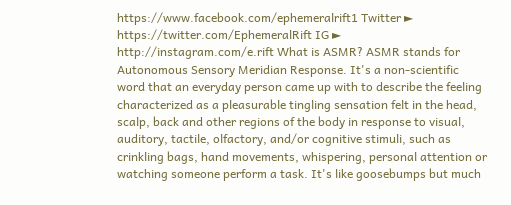https://www.facebook.com/ephemeralrift1 Twitter ► https://twitter.com/EphemeralRift IG ► http://instagram.com/e.rift What is ASMR? ASMR stands for Autonomous Sensory Meridian Response. It's a non-scientific word that an everyday person came up with to describe the feeling characterized as a pleasurable tingling sensation felt in the head, scalp, back and other regions of the body in response to visual, auditory, tactile, olfactory, and/or cognitive stimuli, such as crinkling bags, hand movements, whispering, personal attention or watching someone perform a task. It's like goosebumps but much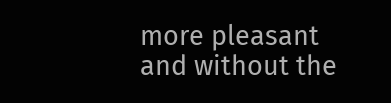more pleasant and without the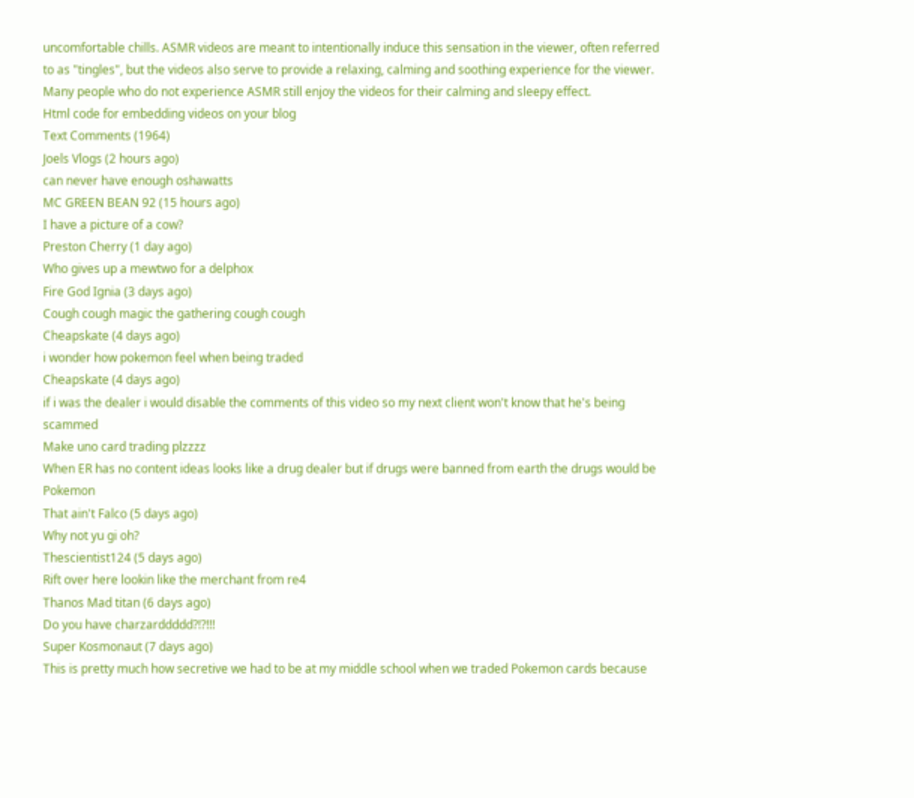uncomfortable chills. ASMR videos are meant to intentionally induce this sensation in the viewer, often referred to as "tingles", but the videos also serve to provide a relaxing, calming and soothing experience for the viewer. Many people who do not experience ASMR still enjoy the videos for their calming and sleepy effect.
Html code for embedding videos on your blog
Text Comments (1964)
Joels Vlogs (2 hours ago)
can never have enough oshawatts
MC GREEN BEAN 92 (15 hours ago)
I have a picture of a cow?
Preston Cherry (1 day ago)
Who gives up a mewtwo for a delphox
Fire God Ignia (3 days ago)
Cough cough magic the gathering cough cough
Cheapskate (4 days ago)
i wonder how pokemon feel when being traded
Cheapskate (4 days ago)
if i was the dealer i would disable the comments of this video so my next client won't know that he's being scammed
Make uno card trading plzzzz
When ER has no content ideas looks like a drug dealer but if drugs were banned from earth the drugs would be Pokemon
That ain't Falco (5 days ago)
Why not yu gi oh?
Thescientist124 (5 days ago)
Rift over here lookin like the merchant from re4
Thanos Mad titan (6 days ago)
Do you have charzarddddd?!?!!!
Super Kosmonaut (7 days ago)
This is pretty much how secretive we had to be at my middle school when we traded Pokemon cards because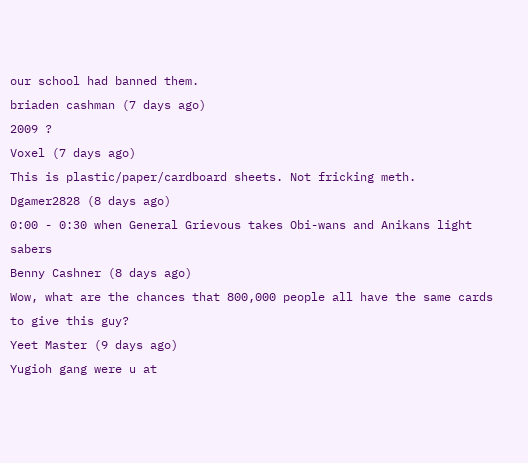our school had banned them.
briaden cashman (7 days ago)
2009 ?
Voxel (7 days ago)
This is plastic/paper/cardboard sheets. Not fricking meth.
Dgamer2828 (8 days ago)
0:00 - 0:30 when General Grievous takes Obi-wans and Anikans light sabers
Benny Cashner (8 days ago)
Wow, what are the chances that 800,000 people all have the same cards to give this guy?
Yeet Master (9 days ago)
Yugioh gang were u at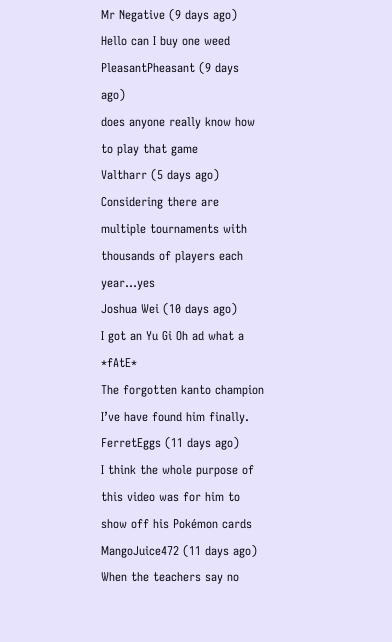Mr Negative (9 days ago)
Hello can I buy one weed
PleasantPheasant (9 days ago)
does anyone really know how to play that game
Valtharr (5 days ago)
Considering there are multiple tournaments with thousands of players each year...yes
Joshua Wei (10 days ago)
I got an Yu Gi Oh ad what a *fAtE*
The forgotten kanto champion I’ve have found him finally.
FerretEggs (11 days ago)
I think the whole purpose of this video was for him to show off his Pokémon cards
MangoJuice472 (11 days ago)
When the teachers say no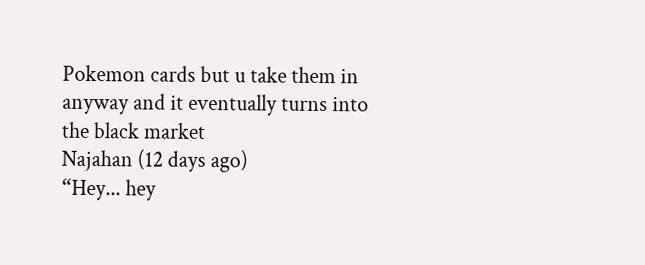Pokemon cards but u take them in anyway and it eventually turns into the black market
Najahan (12 days ago)
“Hey... hey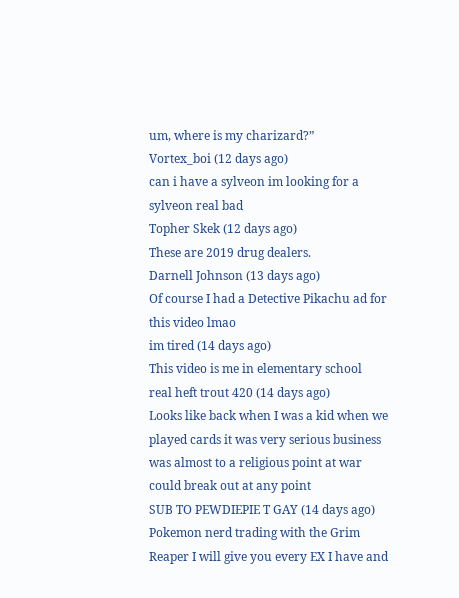um, where is my charizard?”
Vortex_boi (12 days ago)
can i have a sylveon im looking for a sylveon real bad
Topher Skek (12 days ago)
These are 2019 drug dealers.
Darnell Johnson (13 days ago)
Of course I had a Detective Pikachu ad for this video lmao
im tired (14 days ago)
This video is me in elementary school
real heft trout 420 (14 days ago)
Looks like back when I was a kid when we played cards it was very serious business was almost to a religious point at war could break out at any point
SUB TO PEWDIEPIE T GAY (14 days ago)
Pokemon nerd trading with the Grim Reaper I will give you every EX I have and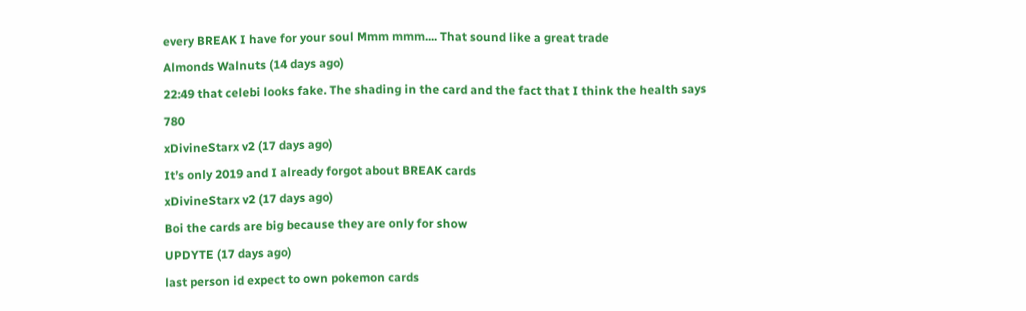every BREAK I have for your soul Mmm mmm.... That sound like a great trade
Almonds Walnuts (14 days ago)
22:49 that celebi looks fake. The shading in the card and the fact that I think the health says 780
xDivineStarx v2 (17 days ago)
It’s only 2019 and I already forgot about BREAK cards
xDivineStarx v2 (17 days ago)
Boi the cards are big because they are only for show
UPDYTE (17 days ago)
last person id expect to own pokemon cards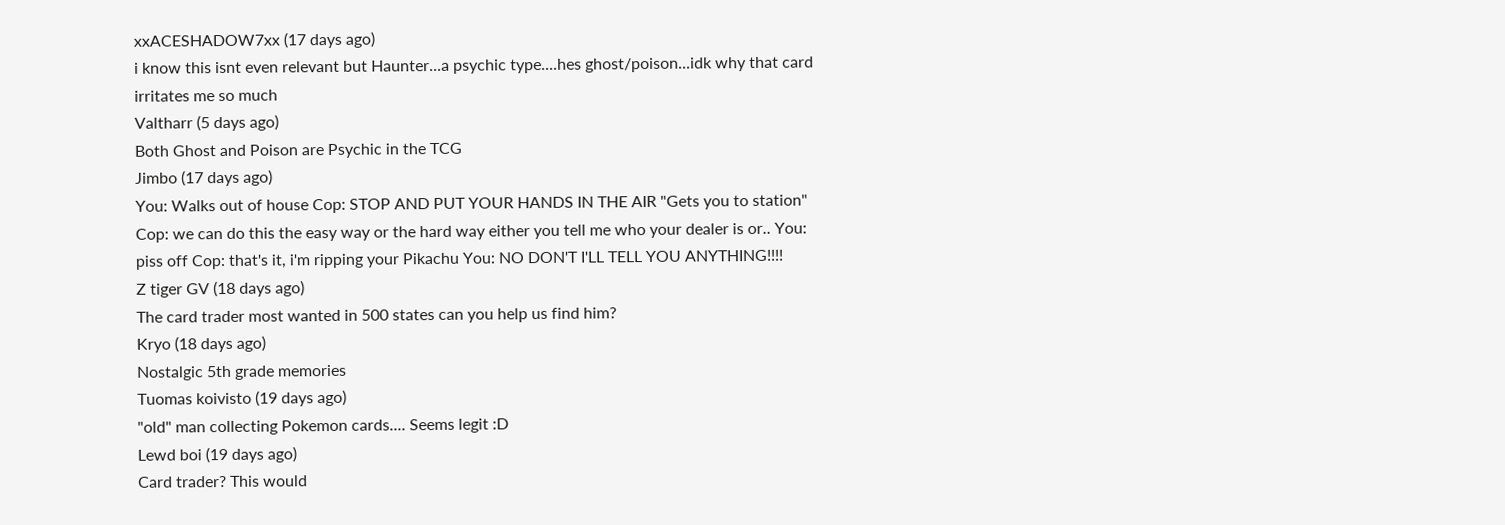xxACESHADOW7xx (17 days ago)
i know this isnt even relevant but Haunter...a psychic type....hes ghost/poison...idk why that card irritates me so much
Valtharr (5 days ago)
Both Ghost and Poison are Psychic in the TCG
Jimbo (17 days ago)
You: Walks out of house Cop: STOP AND PUT YOUR HANDS IN THE AIR "Gets you to station" Cop: we can do this the easy way or the hard way either you tell me who your dealer is or.. You: piss off Cop: that's it, i'm ripping your Pikachu You: NO DON'T I'LL TELL YOU ANYTHING!!!!
Z tiger GV (18 days ago)
The card trader most wanted in 500 states can you help us find him?
Kryo (18 days ago)
Nostalgic 5th grade memories
Tuomas koivisto (19 days ago)
"old" man collecting Pokemon cards.... Seems legit :D
Lewd boi (19 days ago)
Card trader? This would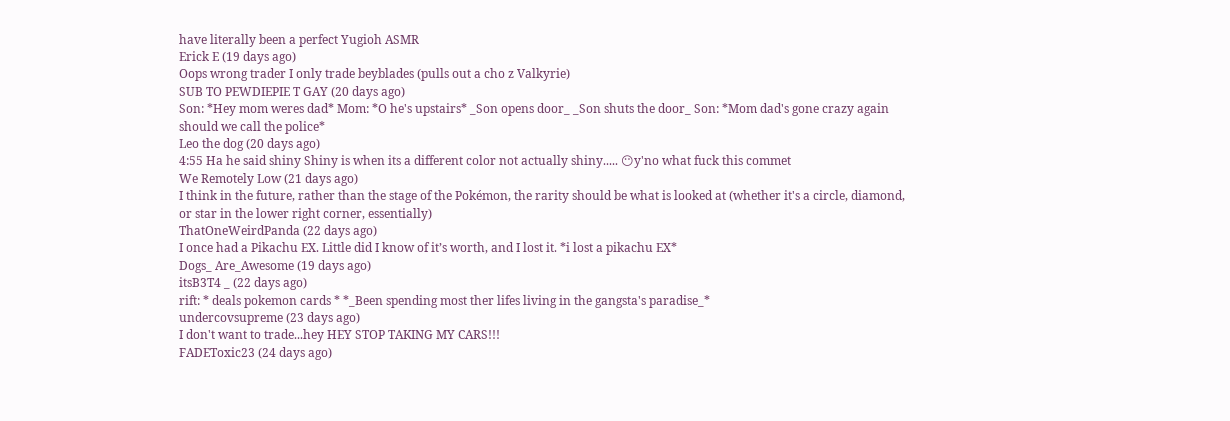have literally been a perfect Yugioh ASMR
Erick E (19 days ago)
Oops wrong trader I only trade beyblades (pulls out a cho z Valkyrie)
SUB TO PEWDIEPIE T GAY (20 days ago)
Son: *Hey mom weres dad* Mom: *O he's upstairs* _Son opens door_ _Son shuts the door_ Son: *Mom dad's gone crazy again should we call the police*
Leo the dog (20 days ago)
4:55 Ha he said shiny Shiny is when its a different color not actually shiny..... 😶y'no what fuck this commet
We Remotely Low (21 days ago)
I think in the future, rather than the stage of the Pokémon, the rarity should be what is looked at (whether it's a circle, diamond, or star in the lower right corner, essentially)
ThatOneWeirdPanda (22 days ago)
I once had a Pikachu EX. Little did I know of it’s worth, and I lost it. *i lost a pikachu EX*
Dogs_ Are_Awesome (19 days ago)
itsB3T4 _ (22 days ago)
rift: * deals pokemon cards * *_Been spending most ther lifes living in the gangsta's paradise_*
undercovsupreme (23 days ago)
I don't want to trade...hey HEY STOP TAKING MY CARS!!!
FADEToxic23 (24 days ago)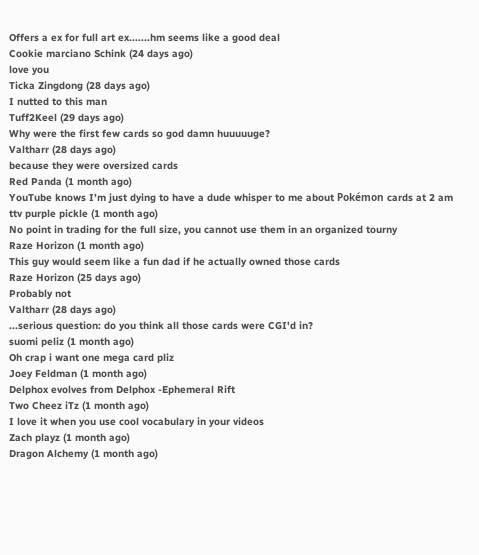Offers a ex for full art ex.......hm seems like a good deal
Cookie marciano Schink (24 days ago)
love you
Ticka Zingdong (28 days ago)
I nutted to this man
Tuff2Keel (29 days ago)
Why were the first few cards so god damn huuuuuge?
Valtharr (28 days ago)
because they were oversized cards
Red Panda (1 month ago)
YouTube knows I’m just dying to have a dude whisper to me about Pokémon cards at 2 am
ttv purple pickle (1 month ago)
No point in trading for the full size, you cannot use them in an organized tourny
Raze Horizon (1 month ago)
This guy would seem like a fun dad if he actually owned those cards
Raze Horizon (25 days ago)
Probably not
Valtharr (28 days ago)
...serious question: do you think all those cards were CGI'd in?
suomi peliz (1 month ago)
Oh crap i want one mega card pliz
Joey Feldman (1 month ago)
Delphox evolves from Delphox -Ephemeral Rift
Two Cheez iTz (1 month ago)
I love it when you use cool vocabulary in your videos
Zach playz (1 month ago)
Dragon Alchemy (1 month ago)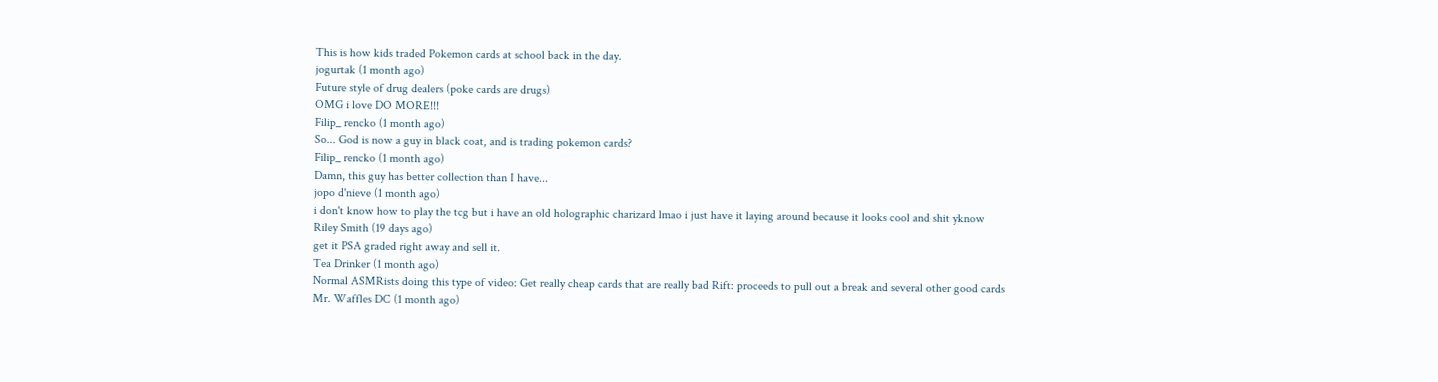This is how kids traded Pokemon cards at school back in the day.
jogurtak (1 month ago)
Future style of drug dealers (poke cards are drugs)
OMG i love DO MORE!!!
Filip_ rencko (1 month ago)
So... God is now a guy in black coat, and is trading pokemon cards?
Filip_ rencko (1 month ago)
Damn, this guy has better collection than I have...
jopo d'nieve (1 month ago)
i don't know how to play the tcg but i have an old holographic charizard lmao i just have it laying around because it looks cool and shit yknow
Riley Smith (19 days ago)
get it PSA graded right away and sell it.
Tea Drinker (1 month ago)
Normal ASMRists doing this type of video: Get really cheap cards that are really bad Rift: proceeds to pull out a break and several other good cards
Mr. Waffles DC (1 month ago)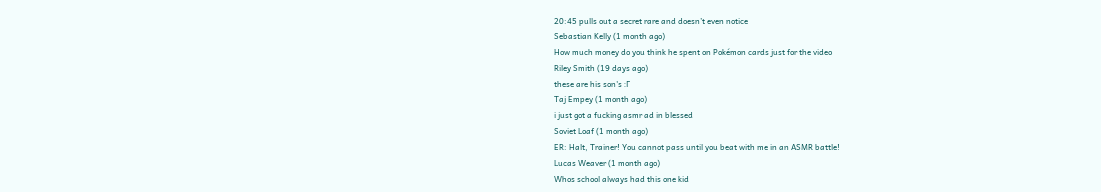20:45 pulls out a secret rare and doesn’t even notice
Sebastian Kelly (1 month ago)
How much money do you think he spent on Pokémon cards just for the video
Riley Smith (19 days ago)
these are his son's :Г
Taj Empey (1 month ago)
i just got a fucking asmr ad in blessed
Soviet Loaf (1 month ago)
ER: Halt, Trainer! You cannot pass until you beat with me in an ASMR battle!
Lucas Weaver (1 month ago)
Whos school always had this one kid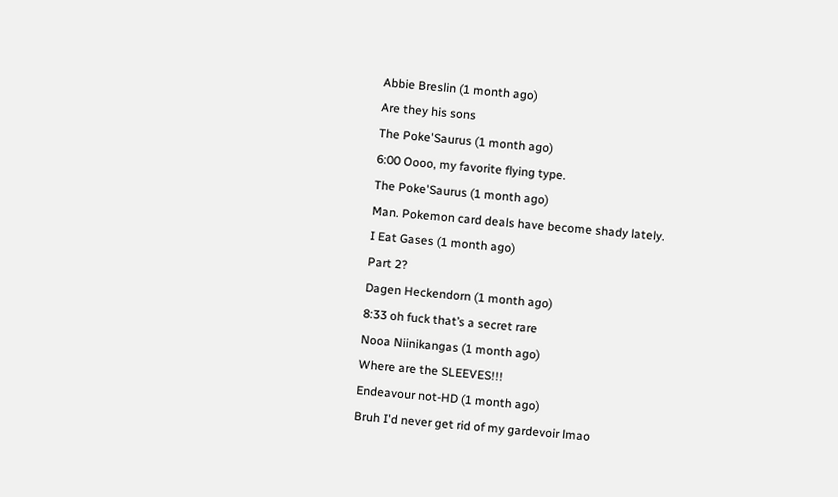Abbie Breslin (1 month ago)
Are they his sons
The Poke'Saurus (1 month ago)
6:00 Oooo, my favorite flying type.
The Poke'Saurus (1 month ago)
Man. Pokemon card deals have become shady lately.
I Eat Gases (1 month ago)
Part 2?
Dagen Heckendorn (1 month ago)
8:33 oh fuck that’s a secret rare
Nooa Niinikangas (1 month ago)
Where are the SLEEVES!!!
Endeavour not-HD (1 month ago)
Bruh I'd never get rid of my gardevoir lmao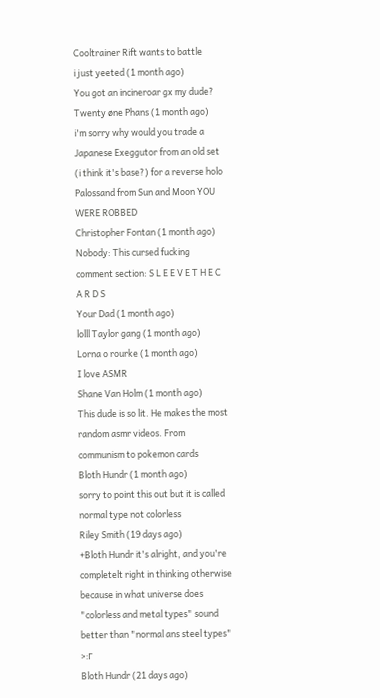Cooltrainer Rift wants to battle
i just yeeted (1 month ago)
You got an incineroar gx my dude?
Twenty øne Phans (1 month ago)
i'm sorry why would you trade a Japanese Exeggutor from an old set (i think it's base?) for a reverse holo Palossand from Sun and Moon YOU WERE ROBBED
Christopher Fontan (1 month ago)
Nobody: This cursed fucking comment section: S L E E V E T H E C A R D S
Your Dad (1 month ago)
lolll Taylor gang (1 month ago)
Lorna o rourke (1 month ago)
I love ASMR
Shane Van Holm (1 month ago)
This dude is so lit. He makes the most random asmr videos. From communism to pokemon cards
Bloth Hundr (1 month ago)
sorry to point this out but it is called normal type not colorless
Riley Smith (19 days ago)
+Bloth Hundr it's alright, and you're completelt right in thinking otherwise because in what universe does "colorless and metal types" sound better than "normal ans steel types" >:Г
Bloth Hundr (21 days ago)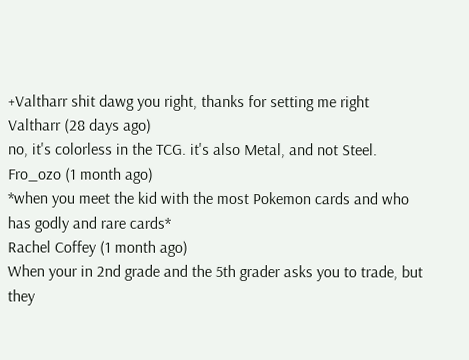+Valtharr shit dawg you right, thanks for setting me right
Valtharr (28 days ago)
no, it's colorless in the TCG. it's also Metal, and not Steel.
Fro_ozo (1 month ago)
*when you meet the kid with the most Pokemon cards and who has godly and rare cards*
Rachel Coffey (1 month ago)
When your in 2nd grade and the 5th grader asks you to trade, but they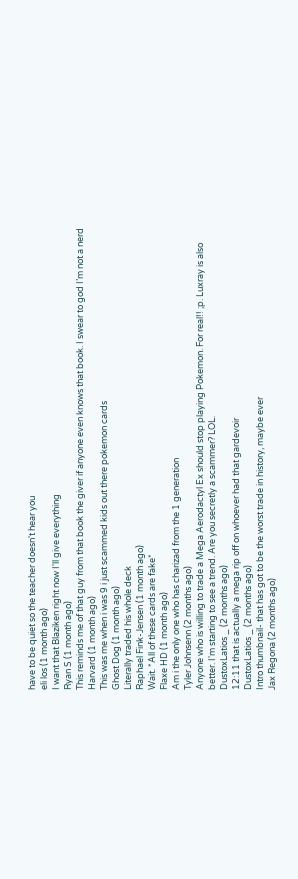have to be quiet so the teacher doesn't hear you
eli los (1 month ago)
I want that Blaziken right now I'll give everything
Ryan S (1 month ago)
This reminds me of that guy from that book the giver if anyone even knows that book. I swear to god I’m not a nerd
Harvard (1 month ago)
This was me when i was 9 i just scammed kids out there pokemon cards
Ghost Dog (1 month ago)
Literally traded his whole deck
Raphael Fink-Jensen (1 month ago)
Wait. *All of these cards are fake*
Flaxe HD (1 month ago)
Am i the only one who has charizad from the 1 generation
Tyler Johnsenn (2 months ago)
Anyone who is willing to trade a Mega Aerodactyl Ex should stop playing Pokemon. For real!! ;p. Luxray is also better. I'm starting to see a trend. Are you secretly a scammer? LOL.
DustoxLatios _ (2 months ago)
12:11 that is actually a mega rip off on whoever had that gardevoir
DustoxLatios _ (2 months ago)
Intro thumbnail- that has got to be the worst trade in history, maybe ever
Jax Regona (2 months ago)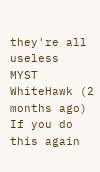they're all useless
MYST WhiteHawk (2 months ago)
If you do this again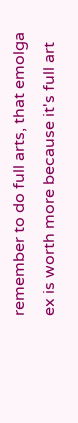remember to do full arts, that emolga ex is worth more because it's full art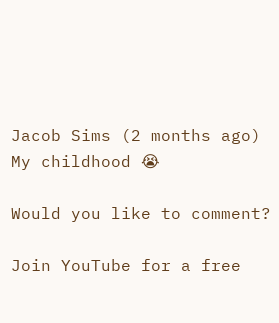Jacob Sims (2 months ago)
My childhood 😭

Would you like to comment?

Join YouTube for a free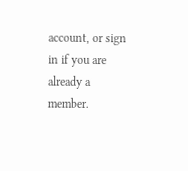account, or sign in if you are already a member.